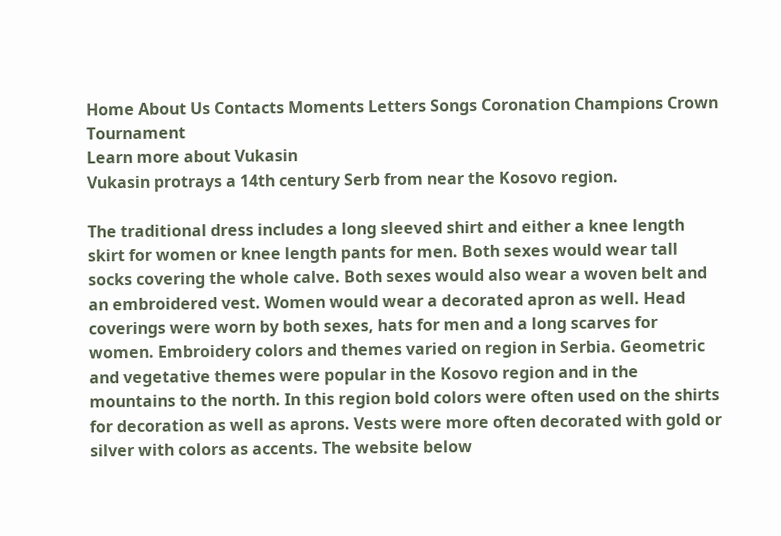Home About Us Contacts Moments Letters Songs Coronation Champions Crown Tournament
Learn more about Vukasin
Vukasin protrays a 14th century Serb from near the Kosovo region.

The traditional dress includes a long sleeved shirt and either a knee length skirt for women or knee length pants for men. Both sexes would wear tall socks covering the whole calve. Both sexes would also wear a woven belt and an embroidered vest. Women would wear a decorated apron as well. Head coverings were worn by both sexes, hats for men and a long scarves for women. Embroidery colors and themes varied on region in Serbia. Geometric and vegetative themes were popular in the Kosovo region and in the mountains to the north. In this region bold colors were often used on the shirts for decoration as well as aprons. Vests were more often decorated with gold or silver with colors as accents. The website below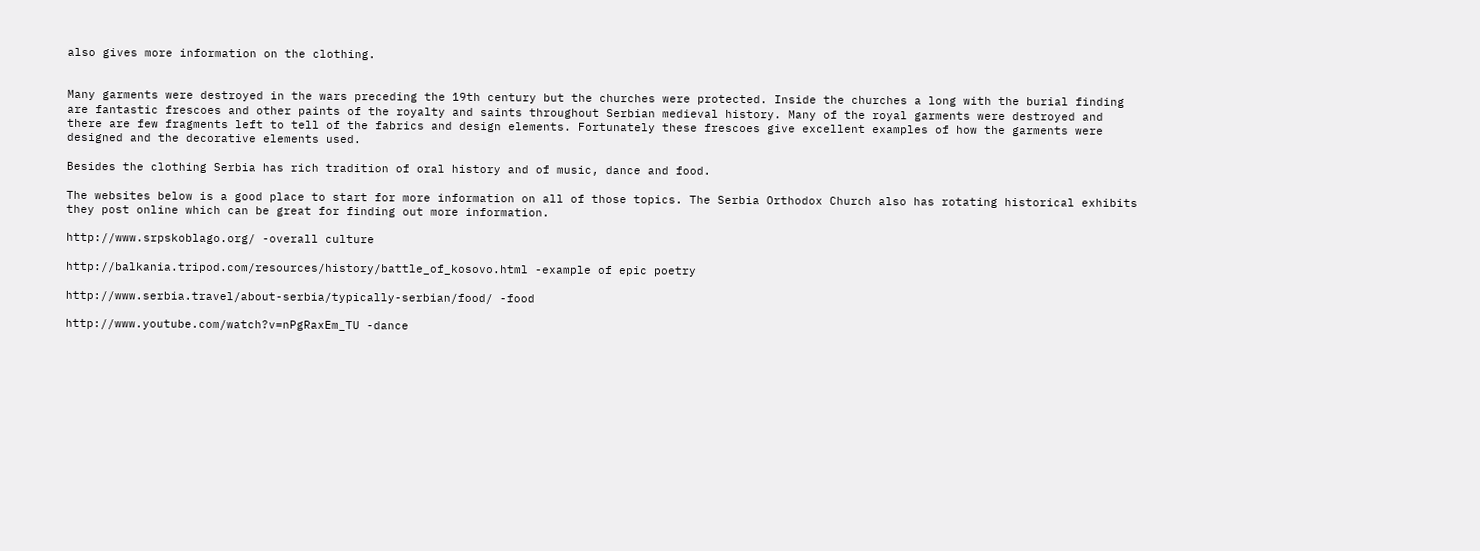also gives more information on the clothing.


Many garments were destroyed in the wars preceding the 19th century but the churches were protected. Inside the churches a long with the burial finding are fantastic frescoes and other paints of the royalty and saints throughout Serbian medieval history. Many of the royal garments were destroyed and there are few fragments left to tell of the fabrics and design elements. Fortunately these frescoes give excellent examples of how the garments were designed and the decorative elements used.

Besides the clothing Serbia has rich tradition of oral history and of music, dance and food.

The websites below is a good place to start for more information on all of those topics. The Serbia Orthodox Church also has rotating historical exhibits they post online which can be great for finding out more information.

http://www.srpskoblago.org/ -overall culture

http://balkania.tripod.com/resources/history/battle_of_kosovo.html -example of epic poetry

http://www.serbia.travel/about-serbia/typically-serbian/food/ -food

http://www.youtube.com/watch?v=nPgRaxEm_TU -dance